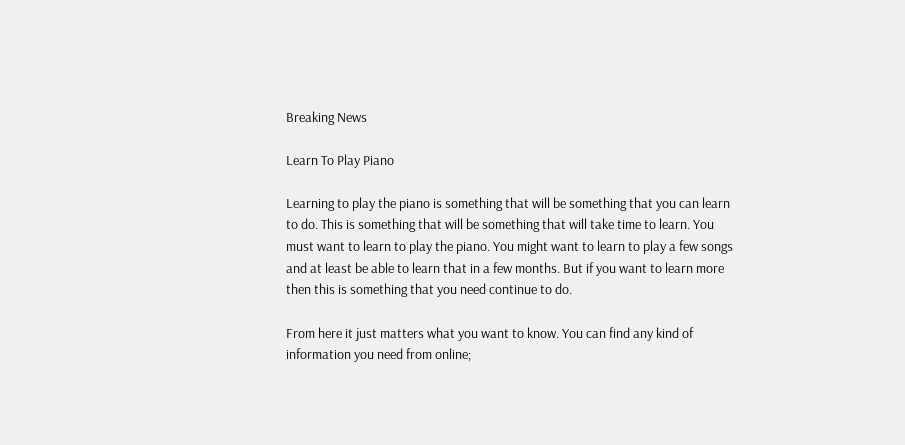Breaking News

Learn To Play Piano

Learning to play the piano is something that will be something that you can learn to do. This is something that will be something that will take time to learn. You must want to learn to play the piano. You might want to learn to play a few songs and at least be able to learn that in a few months. But if you want to learn more then this is something that you need continue to do.

From here it just matters what you want to know. You can find any kind of information you need from online;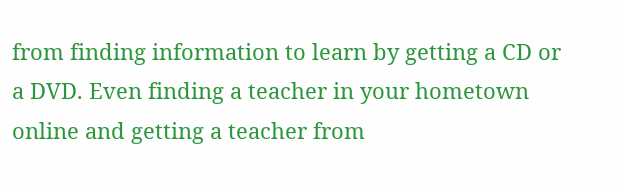from finding information to learn by getting a CD or a DVD. Even finding a teacher in your hometown online and getting a teacher from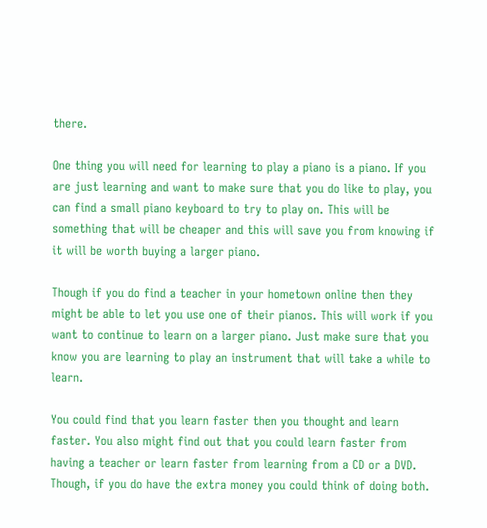there.

One thing you will need for learning to play a piano is a piano. If you are just learning and want to make sure that you do like to play, you can find a small piano keyboard to try to play on. This will be something that will be cheaper and this will save you from knowing if it will be worth buying a larger piano.

Though if you do find a teacher in your hometown online then they might be able to let you use one of their pianos. This will work if you want to continue to learn on a larger piano. Just make sure that you know you are learning to play an instrument that will take a while to learn.

You could find that you learn faster then you thought and learn faster. You also might find out that you could learn faster from having a teacher or learn faster from learning from a CD or a DVD. Though, if you do have the extra money you could think of doing both.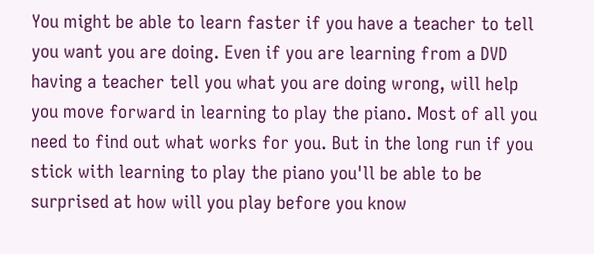You might be able to learn faster if you have a teacher to tell you want you are doing. Even if you are learning from a DVD having a teacher tell you what you are doing wrong, will help you move forward in learning to play the piano. Most of all you need to find out what works for you. But in the long run if you stick with learning to play the piano you'll be able to be surprised at how will you play before you know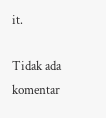it.

Tidak ada komentar